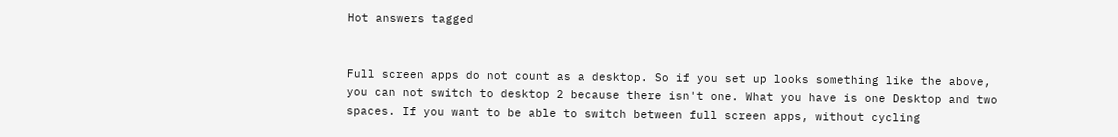Hot answers tagged


Full screen apps do not count as a desktop. So if you set up looks something like the above, you can not switch to desktop 2 because there isn't one. What you have is one Desktop and two spaces. If you want to be able to switch between full screen apps, without cycling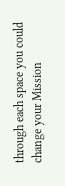through each space you could change your Mission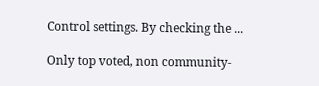Control settings. By checking the ...

Only top voted, non community-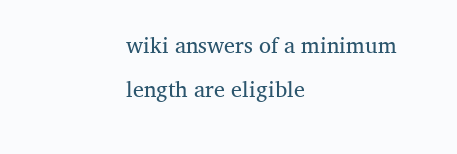wiki answers of a minimum length are eligible